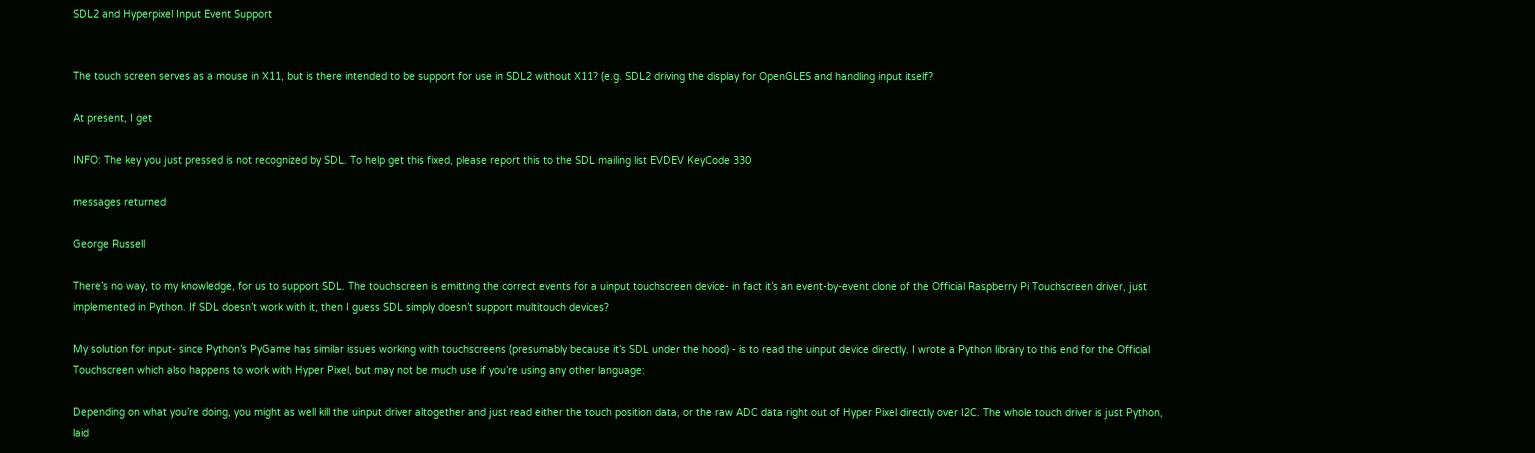SDL2 and Hyperpixel Input Event Support


The touch screen serves as a mouse in X11, but is there intended to be support for use in SDL2 without X11? (e.g. SDL2 driving the display for OpenGLES and handling input itself?

At present, I get

INFO: The key you just pressed is not recognized by SDL. To help get this fixed, please report this to the SDL mailing list EVDEV KeyCode 330

messages returned

George Russell

There’s no way, to my knowledge, for us to support SDL. The touchscreen is emitting the correct events for a uinput touchscreen device- in fact it’s an event-by-event clone of the Official Raspberry Pi Touchscreen driver, just implemented in Python. If SDL doesn’t work with it, then I guess SDL simply doesn’t support multitouch devices?

My solution for input- since Python’s PyGame has similar issues working with touchscreens (presumably because it’s SDL under the hood) - is to read the uinput device directly. I wrote a Python library to this end for the Official Touchscreen which also happens to work with Hyper Pixel, but may not be much use if you’re using any other language:

Depending on what you’re doing, you might as well kill the uinput driver altogether and just read either the touch position data, or the raw ADC data right out of Hyper Pixel directly over I2C. The whole touch driver is just Python, laid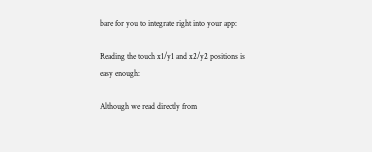bare for you to integrate right into your app:

Reading the touch x1/y1 and x2/y2 positions is easy enough:

Although we read directly from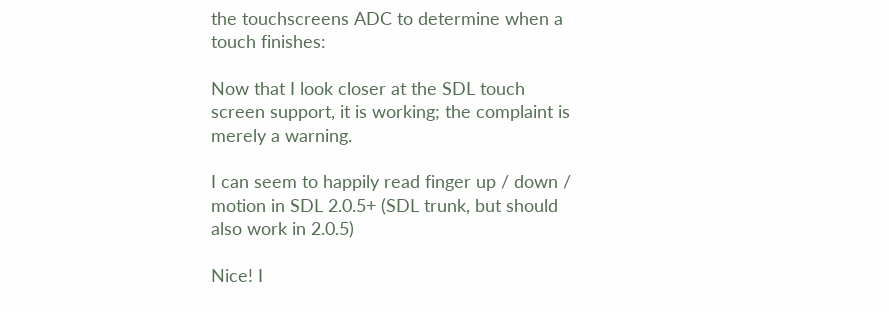the touchscreens ADC to determine when a touch finishes:

Now that I look closer at the SDL touch screen support, it is working; the complaint is merely a warning.

I can seem to happily read finger up / down / motion in SDL 2.0.5+ (SDL trunk, but should also work in 2.0.5)

Nice! I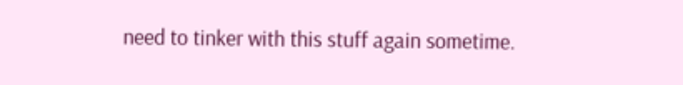need to tinker with this stuff again sometime.